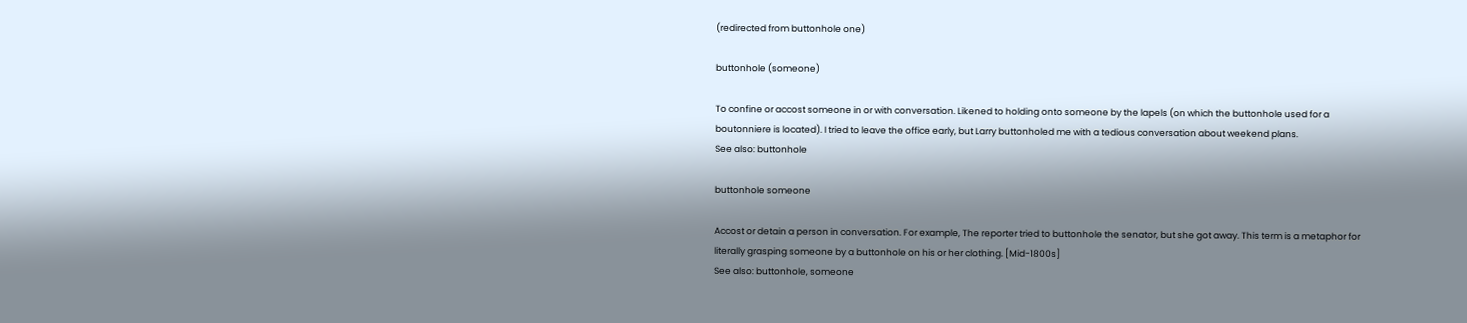(redirected from buttonhole one)

buttonhole (someone)

To confine or accost someone in or with conversation. Likened to holding onto someone by the lapels (on which the buttonhole used for a boutonniere is located). I tried to leave the office early, but Larry buttonholed me with a tedious conversation about weekend plans.
See also: buttonhole

buttonhole someone

Accost or detain a person in conversation. For example, The reporter tried to buttonhole the senator, but she got away. This term is a metaphor for literally grasping someone by a buttonhole on his or her clothing. [Mid-1800s]
See also: buttonhole, someone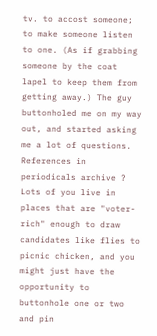tv. to accost someone; to make someone listen to one. (As if grabbing someone by the coat lapel to keep them from getting away.) The guy buttonholed me on my way out, and started asking me a lot of questions.
References in periodicals archive ?
Lots of you live in places that are "voter-rich" enough to draw candidates like flies to picnic chicken, and you might just have the opportunity to buttonhole one or two and pin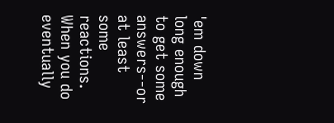'em down long enough to get some answers--or at least some reactions.
When you do eventually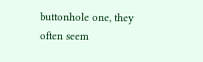buttonhole one, they often seem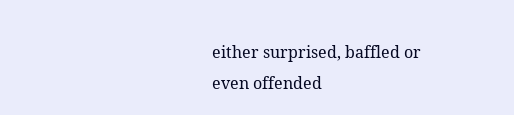either surprised, baffled or even offended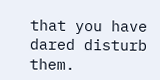that you have dared disturb them.